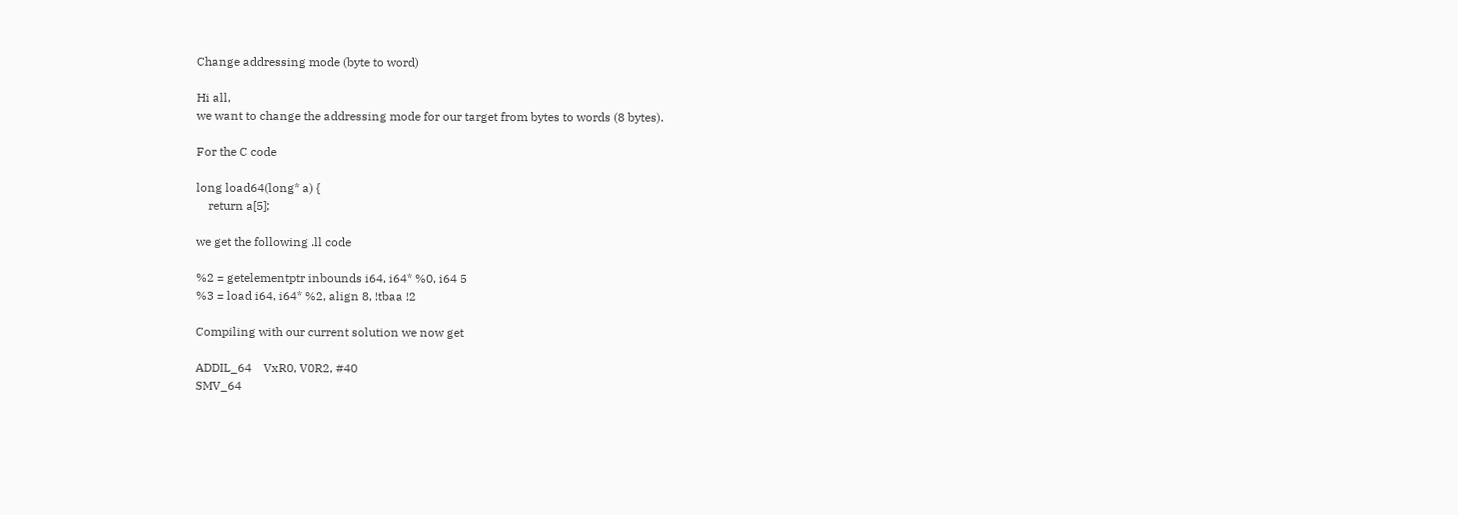Change addressing mode (byte to word)

Hi all,
we want to change the addressing mode for our target from bytes to words (8 bytes).

For the C code

long load64(long* a) {
    return a[5];

we get the following .ll code

%2 = getelementptr inbounds i64, i64* %0, i64 5
%3 = load i64, i64* %2, align 8, !tbaa !2

Compiling with our current solution we now get

ADDIL_64    VxR0, V0R2, #40
SMV_64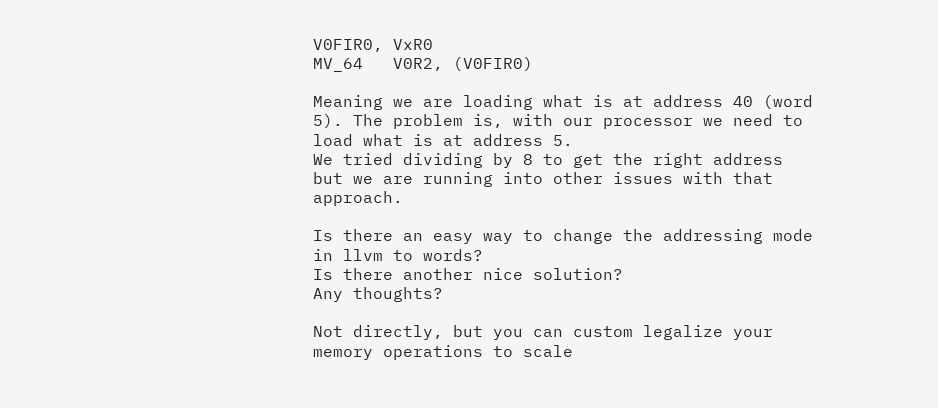V0FIR0, VxR0
MV_64   V0R2, (V0FIR0)

Meaning we are loading what is at address 40 (word 5). The problem is, with our processor we need to load what is at address 5.
We tried dividing by 8 to get the right address but we are running into other issues with that approach.

Is there an easy way to change the addressing mode in llvm to words?
Is there another nice solution?
Any thoughts?

Not directly, but you can custom legalize your memory operations to scale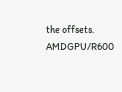the offsets. AMDGPU/R600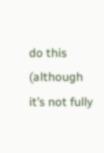do this (although it’s not fully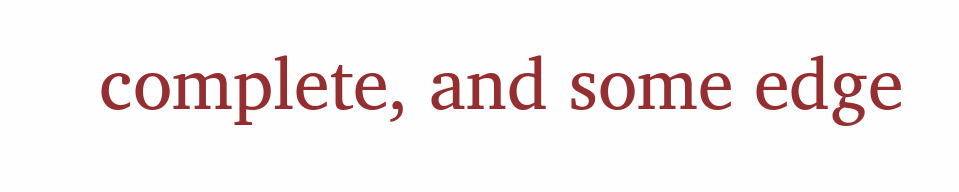complete, and some edge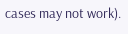cases may not work).